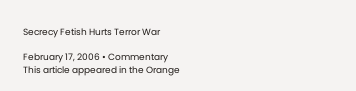Secrecy Fetish Hurts Terror War

February 17, 2006 • Commentary
This article appeared in the Orange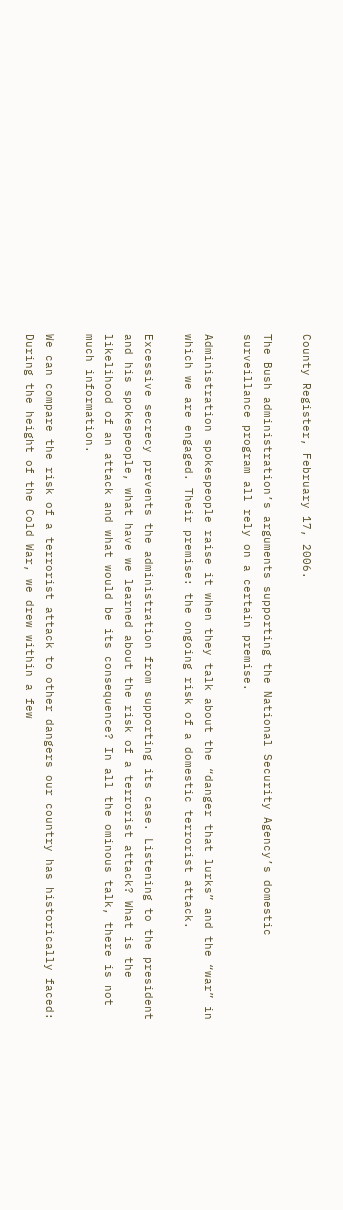County Register, February 17, 2006.

The Bush administration’s arguments supporting the National Security Agency’s domestic surveillance program all rely on a certain premise.

Administration spokespeople raise it when they talk about the “danger that lurks” and the “war” in which we are engaged. Their premise: the ongoing risk of a domestic terrorist attack.

Excessive secrecy prevents the administration from supporting its case. Listening to the president and his spokespeople, what have we learned about the risk of a terrorist attack? What is the likelihood of an attack and what would be its consequence? In all the ominous talk, there is not much information.

We can compare the risk of a terrorist attack to other dangers our country has historically faced: During the height of the Cold War, we drew within a few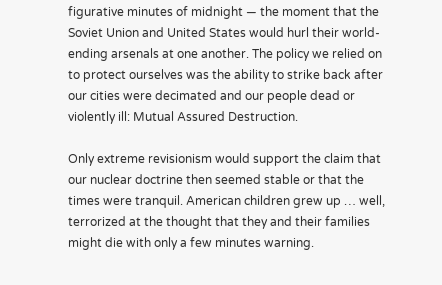figurative minutes of midnight — the moment that the Soviet Union and United States would hurl their world‐ending arsenals at one another. The policy we relied on to protect ourselves was the ability to strike back after our cities were decimated and our people dead or violently ill: Mutual Assured Destruction.

Only extreme revisionism would support the claim that our nuclear doctrine then seemed stable or that the times were tranquil. American children grew up … well, terrorized at the thought that they and their families might die with only a few minutes warning.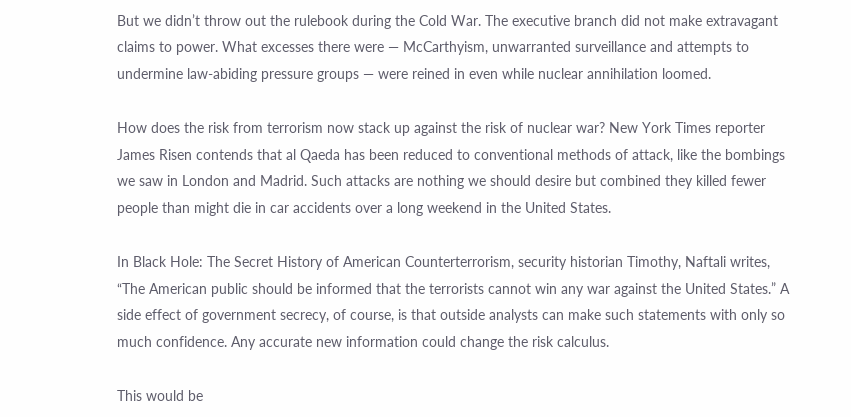But we didn’t throw out the rulebook during the Cold War. The executive branch did not make extravagant claims to power. What excesses there were — McCarthyism, unwarranted surveillance and attempts to undermine law‐abiding pressure groups — were reined in even while nuclear annihilation loomed.

How does the risk from terrorism now stack up against the risk of nuclear war? New York Times reporter James Risen contends that al Qaeda has been reduced to conventional methods of attack, like the bombings we saw in London and Madrid. Such attacks are nothing we should desire but combined they killed fewer people than might die in car accidents over a long weekend in the United States.

In Black Hole: The Secret History of American Counterterrorism, security historian Timothy, Naftali writes, “The American public should be informed that the terrorists cannot win any war against the United States.” A side effect of government secrecy, of course, is that outside analysts can make such statements with only so much confidence. Any accurate new information could change the risk calculus.

This would be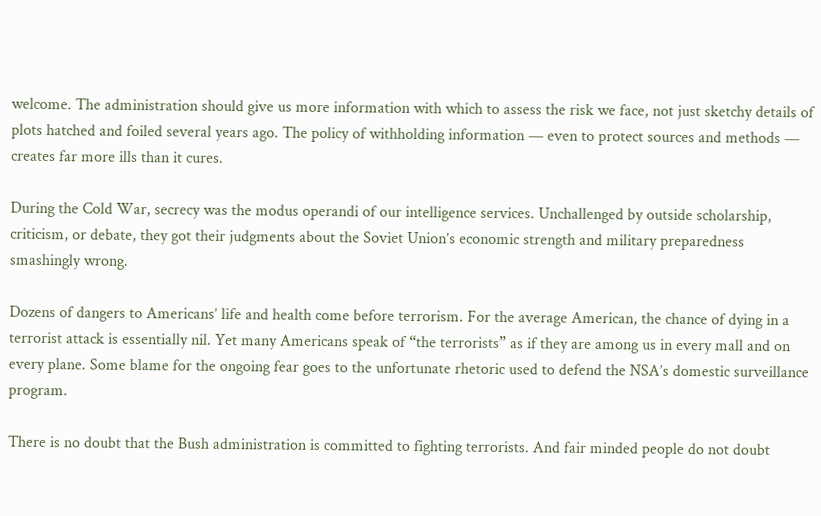welcome. The administration should give us more information with which to assess the risk we face, not just sketchy details of plots hatched and foiled several years ago. The policy of withholding information — even to protect sources and methods — creates far more ills than it cures.

During the Cold War, secrecy was the modus operandi of our intelligence services. Unchallenged by outside scholarship, criticism, or debate, they got their judgments about the Soviet Union’s economic strength and military preparedness smashingly wrong.

Dozens of dangers to Americans’ life and health come before terrorism. For the average American, the chance of dying in a terrorist attack is essentially nil. Yet many Americans speak of “the terrorists” as if they are among us in every mall and on every plane. Some blame for the ongoing fear goes to the unfortunate rhetoric used to defend the NSA’s domestic surveillance program.

There is no doubt that the Bush administration is committed to fighting terrorists. And fair minded people do not doubt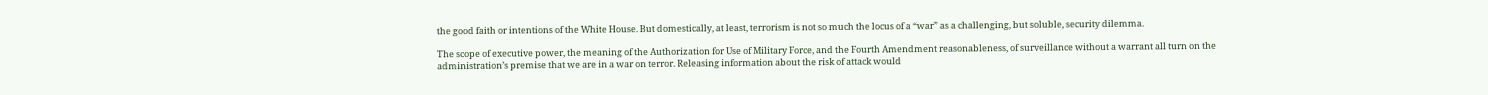the good faith or intentions of the White House. But domestically, at least, terrorism is not so much the locus of a “war” as a challenging, but soluble, security dilemma.

The scope of executive power, the meaning of the Authorization for Use of Military Force, and the Fourth Amendment reasonableness, of surveillance without a warrant all turn on the administration’s premise that we are in a war on terror. Releasing information about the risk of attack would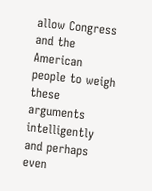allow Congress and the American people to weigh these arguments intelligently and perhaps even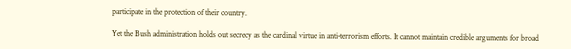participate in the protection of their country.

Yet the Bush administration holds out secrecy as the cardinal virtue in anti‐terrorism efforts. It cannot maintain credible arguments for broad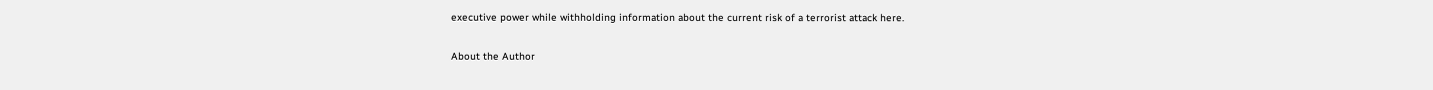executive power while withholding information about the current risk of a terrorist attack here.

About the Author